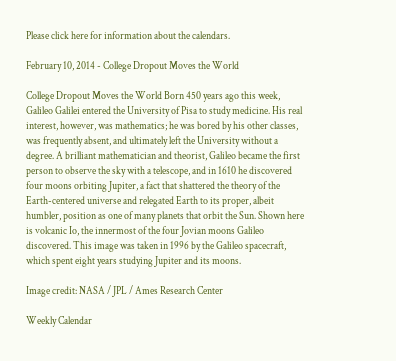Please click here for information about the calendars.

February 10, 2014 - College Dropout Moves the World

College Dropout Moves the World Born 450 years ago this week, Galileo Galilei entered the University of Pisa to study medicine. His real interest, however, was mathematics; he was bored by his other classes, was frequently absent, and ultimately left the University without a degree. A brilliant mathematician and theorist, Galileo became the first person to observe the sky with a telescope, and in 1610 he discovered four moons orbiting Jupiter, a fact that shattered the theory of the Earth-centered universe and relegated Earth to its proper, albeit humbler, position as one of many planets that orbit the Sun. Shown here is volcanic Io, the innermost of the four Jovian moons Galileo discovered. This image was taken in 1996 by the Galileo spacecraft, which spent eight years studying Jupiter and its moons.

Image credit: NASA / JPL / Ames Research Center

Weekly Calendar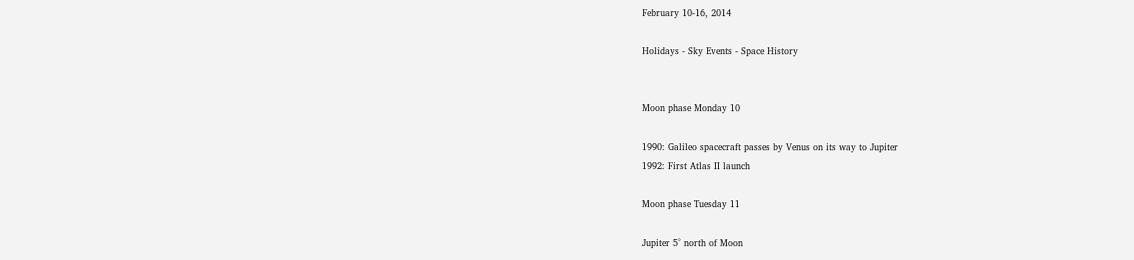February 10-16, 2014

Holidays - Sky Events - Space History


Moon phase Monday 10

1990: Galileo spacecraft passes by Venus on its way to Jupiter
1992: First Atlas II launch

Moon phase Tuesday 11

Jupiter 5° north of Moon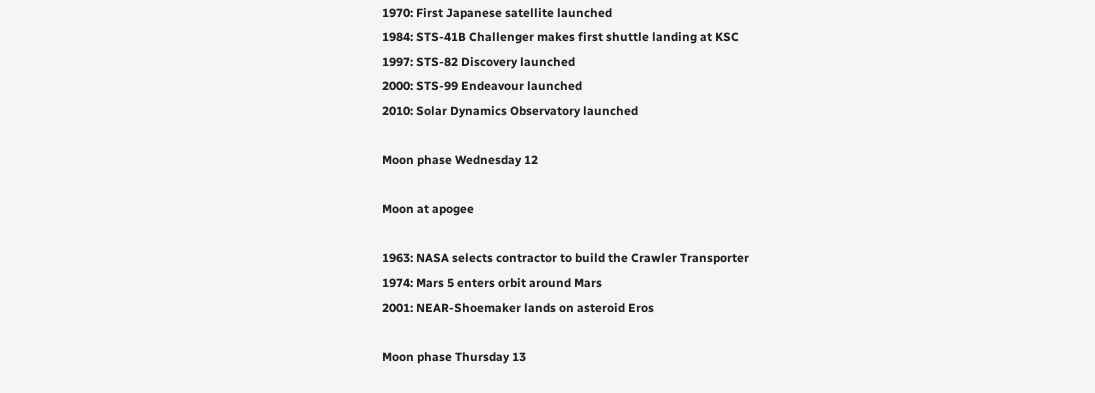1970: First Japanese satellite launched
1984: STS-41B Challenger makes first shuttle landing at KSC
1997: STS-82 Discovery launched
2000: STS-99 Endeavour launched
2010: Solar Dynamics Observatory launched

Moon phase Wednesday 12

Moon at apogee

1963: NASA selects contractor to build the Crawler Transporter
1974: Mars 5 enters orbit around Mars
2001: NEAR-Shoemaker lands on asteroid Eros

Moon phase Thursday 13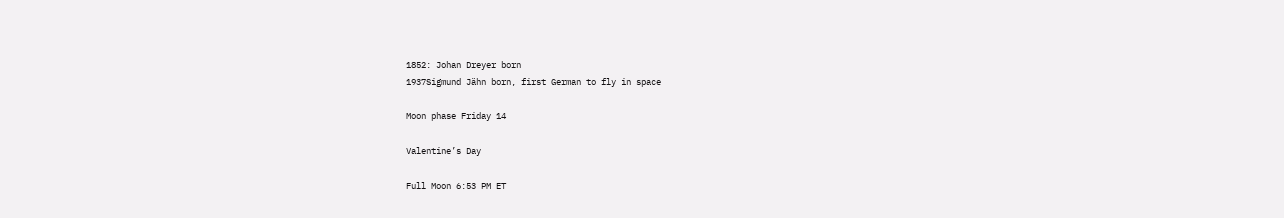1852: Johan Dreyer born
1937Sigmund Jähn born, first German to fly in space

Moon phase Friday 14

Valentine’s Day

Full Moon 6:53 PM ET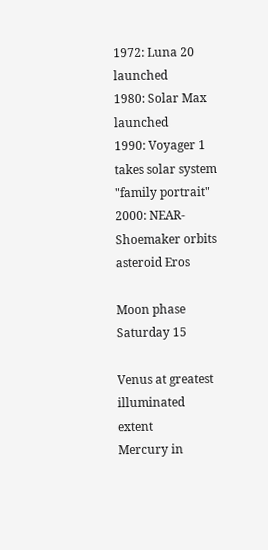1972: Luna 20 launched
1980: Solar Max launched
1990: Voyager 1 takes solar system "family portrait"
2000: NEAR-Shoemaker orbits asteroid Eros

Moon phase Saturday 15

Venus at greatest illuminated extent
Mercury in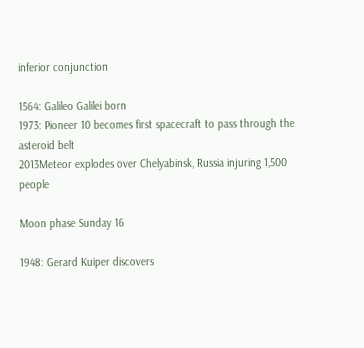inferior conjunction

1564: Galileo Galilei born
1973: Pioneer 10 becomes first spacecraft to pass through the asteroid belt
2013Meteor explodes over Chelyabinsk, Russia injuring 1,500 people

Moon phase Sunday 16

1948: Gerard Kuiper discovers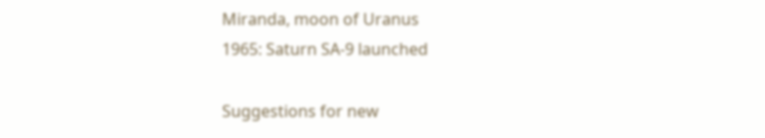Miranda, moon of Uranus
1965: Saturn SA-9 launched

Suggestions for new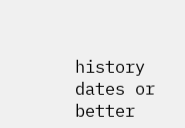history dates or better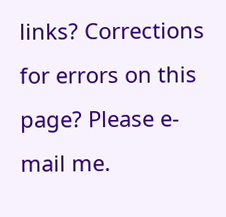links? Corrections for errors on this page? Please e-mail me.